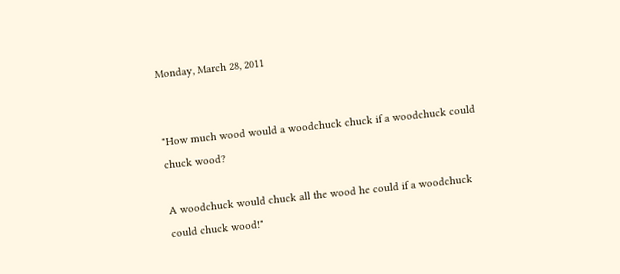Monday, March 28, 2011


"How much wood would a woodchuck chuck if a woodchuck could chuck wood?

A woodchuck would chuck all the wood he could if a woodchuck could chuck wood!"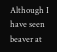Although I have seen beaver at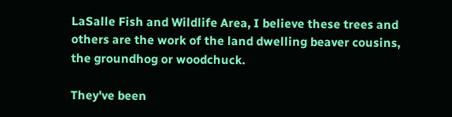LaSalle Fish and Wildlife Area, I believe these trees and others are the work of the land dwelling beaver cousins, the groundhog or woodchuck.

They've been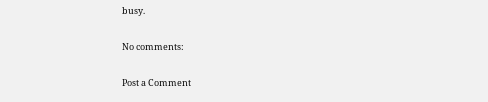busy.

No comments:

Post a Comment